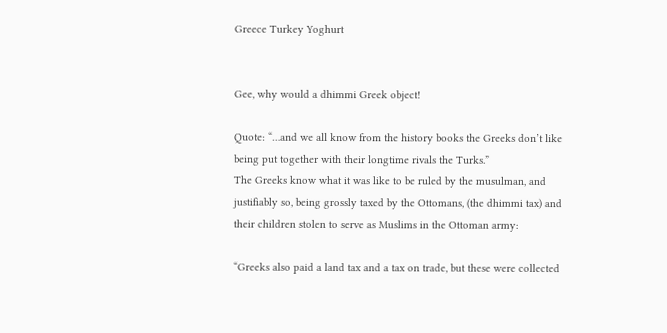Greece Turkey Yoghurt


Gee, why would a dhimmi Greek object!

Quote: “…and we all know from the history books the Greeks don’t like being put together with their longtime rivals the Turks.”
The Greeks know what it was like to be ruled by the musulman, and justifiably so, being grossly taxed by the Ottomans, (the dhimmi tax) and their children stolen to serve as Muslims in the Ottoman army:

“Greeks also paid a land tax and a tax on trade, but these were collected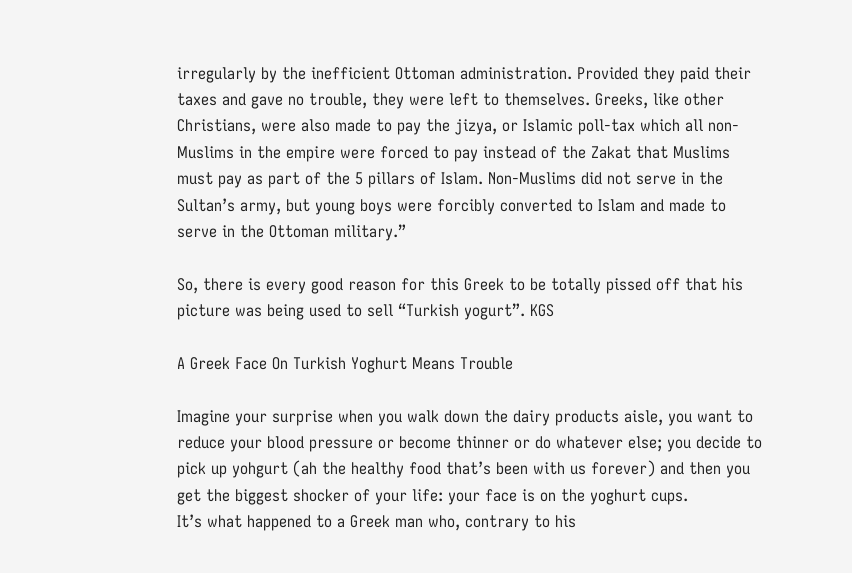irregularly by the inefficient Ottoman administration. Provided they paid their taxes and gave no trouble, they were left to themselves. Greeks, like other Christians, were also made to pay the jizya, or Islamic poll-tax which all non-Muslims in the empire were forced to pay instead of the Zakat that Muslims must pay as part of the 5 pillars of Islam. Non-Muslims did not serve in the Sultan’s army, but young boys were forcibly converted to Islam and made to serve in the Ottoman military.”

So, there is every good reason for this Greek to be totally pissed off that his picture was being used to sell “Turkish yogurt”. KGS

A Greek Face On Turkish Yoghurt Means Trouble

Imagine your surprise when you walk down the dairy products aisle, you want to reduce your blood pressure or become thinner or do whatever else; you decide to pick up yohgurt (ah the healthy food that’s been with us forever) and then you get the biggest shocker of your life: your face is on the yoghurt cups.
It’s what happened to a Greek man who, contrary to his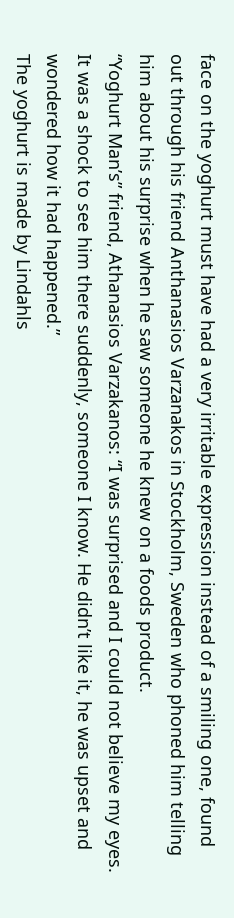face on the yoghurt must have had a very irritable expression instead of a smiling one, found out through his friend Anthanasios Varzanakos in Stockholm, Sweden who phoned him telling him about his surprise when he saw someone he knew on a foods product.
“Yoghurt Man’s” friend, Athanasios Varzakanos: “I was surprised and I could not believe my eyes. It was a shock to see him there suddenly, someone I know. He didn’t like it, he was upset and wondered how it had happened.”
The yoghurt is made by Lindahls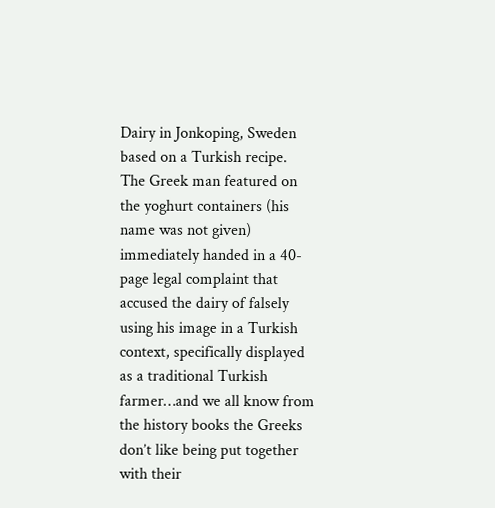Dairy in Jonkoping, Sweden based on a Turkish recipe.
The Greek man featured on the yoghurt containers (his name was not given) immediately handed in a 40-page legal complaint that accused the dairy of falsely using his image in a Turkish context, specifically displayed as a traditional Turkish farmer…and we all know from the history books the Greeks don’t like being put together with their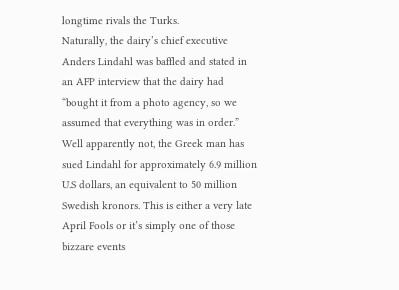longtime rivals the Turks.
Naturally, the dairy’s chief executive Anders Lindahl was baffled and stated in an AFP interview that the dairy had “bought it from a photo agency, so we assumed that everything was in order.”
Well apparently not, the Greek man has sued Lindahl for approximately 6.9 million U.S dollars, an equivalent to 50 million Swedish kronors. This is either a very late April Fools or it’s simply one of those bizzare events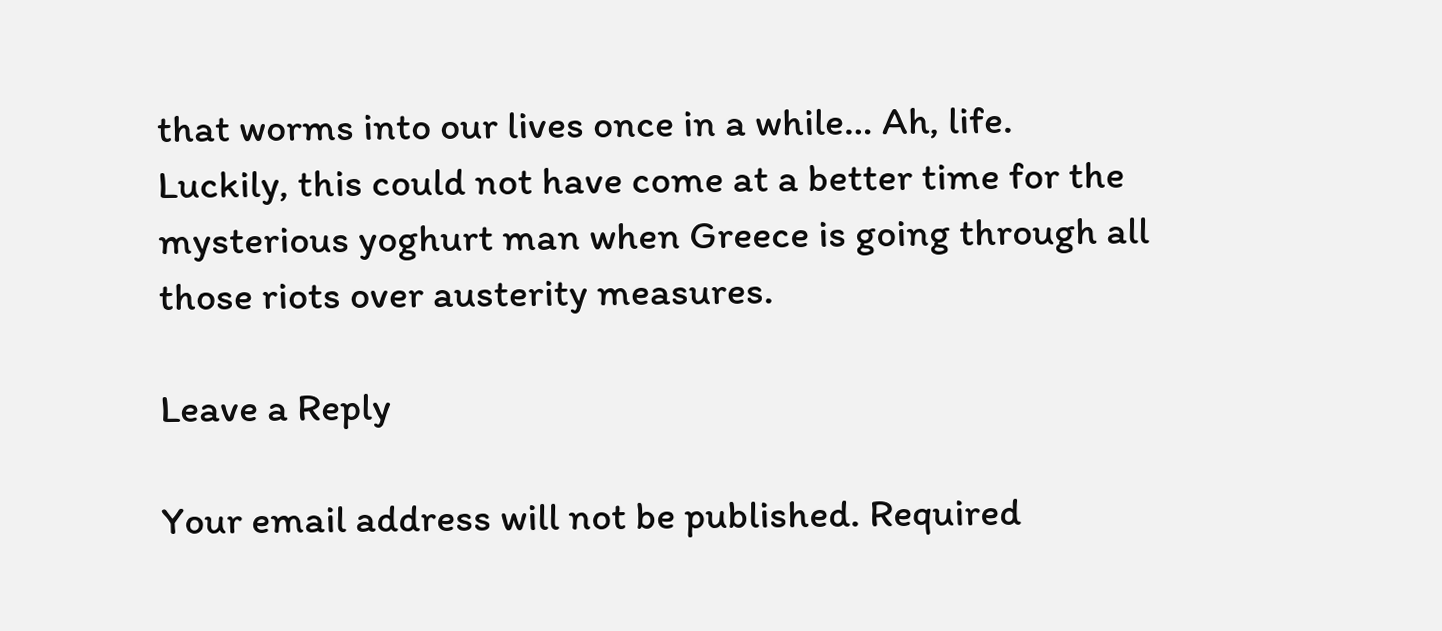that worms into our lives once in a while… Ah, life.
Luckily, this could not have come at a better time for the mysterious yoghurt man when Greece is going through all those riots over austerity measures.

Leave a Reply

Your email address will not be published. Required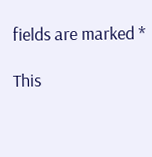fields are marked *

This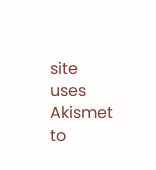site uses Akismet to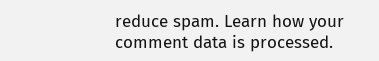reduce spam. Learn how your comment data is processed.